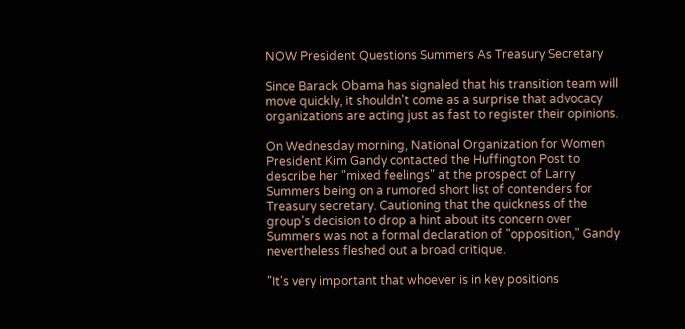NOW President Questions Summers As Treasury Secretary

Since Barack Obama has signaled that his transition team will move quickly, it shouldn't come as a surprise that advocacy organizations are acting just as fast to register their opinions.

On Wednesday morning, National Organization for Women President Kim Gandy contacted the Huffington Post to describe her "mixed feelings" at the prospect of Larry Summers being on a rumored short list of contenders for Treasury secretary. Cautioning that the quickness of the group's decision to drop a hint about its concern over Summers was not a formal declaration of "opposition," Gandy nevertheless fleshed out a broad critique.

"It's very important that whoever is in key positions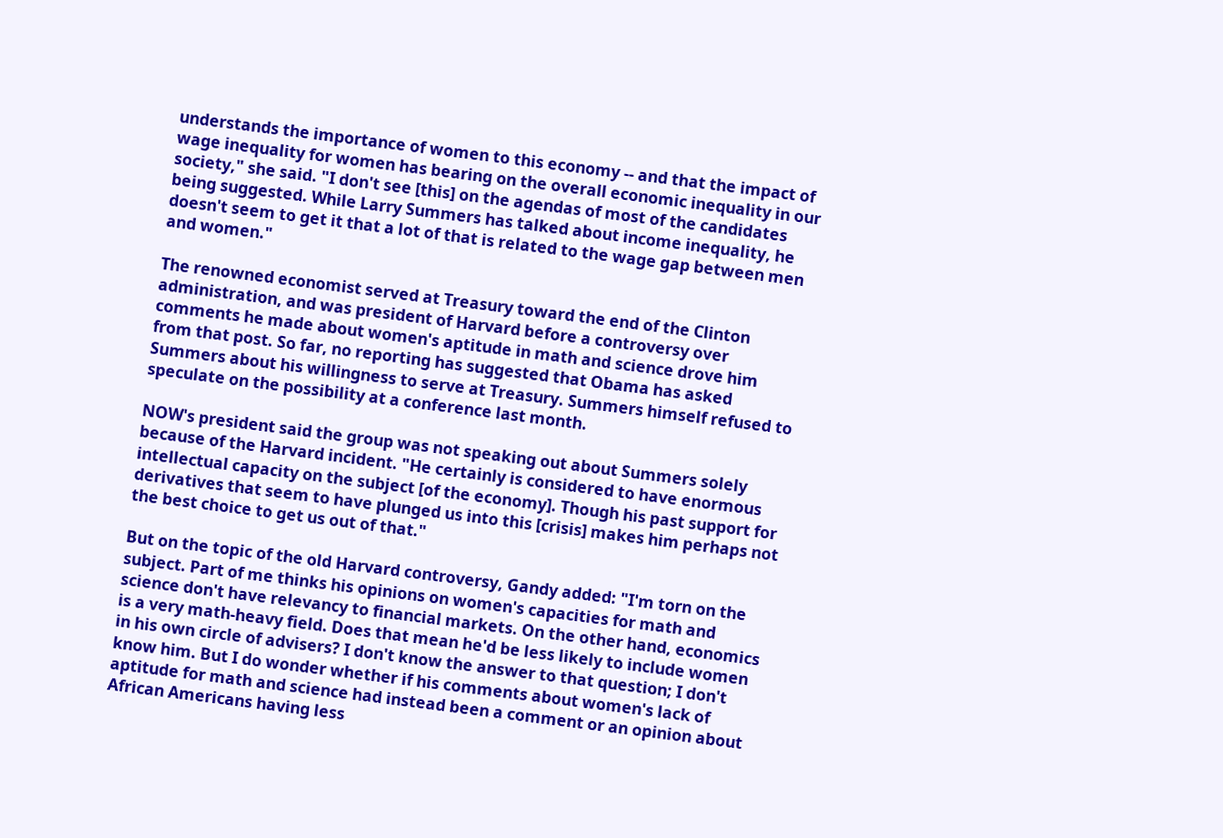understands the importance of women to this economy -- and that the impact of wage inequality for women has bearing on the overall economic inequality in our society," she said. "I don't see [this] on the agendas of most of the candidates being suggested. While Larry Summers has talked about income inequality, he doesn't seem to get it that a lot of that is related to the wage gap between men and women."

The renowned economist served at Treasury toward the end of the Clinton administration, and was president of Harvard before a controversy over comments he made about women's aptitude in math and science drove him from that post. So far, no reporting has suggested that Obama has asked Summers about his willingness to serve at Treasury. Summers himself refused to speculate on the possibility at a conference last month.

NOW's president said the group was not speaking out about Summers solely because of the Harvard incident. "He certainly is considered to have enormous intellectual capacity on the subject [of the economy]. Though his past support for derivatives that seem to have plunged us into this [crisis] makes him perhaps not the best choice to get us out of that."

But on the topic of the old Harvard controversy, Gandy added: "I'm torn on the subject. Part of me thinks his opinions on women's capacities for math and science don't have relevancy to financial markets. On the other hand, economics is a very math-heavy field. Does that mean he'd be less likely to include women in his own circle of advisers? I don't know the answer to that question; I don't know him. But I do wonder whether if his comments about women's lack of aptitude for math and science had instead been a comment or an opinion about African Americans having less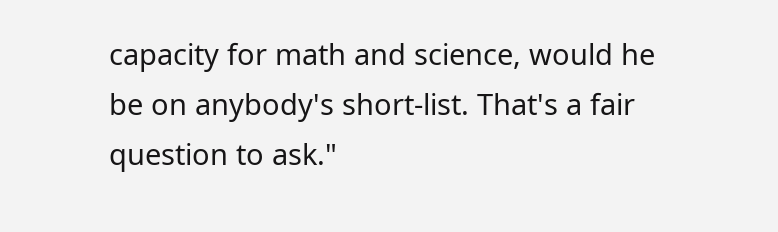capacity for math and science, would he be on anybody's short-list. That's a fair question to ask."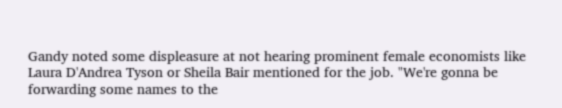Gandy noted some displeasure at not hearing prominent female economists like Laura D'Andrea Tyson or Sheila Bair mentioned for the job. "We're gonna be forwarding some names to the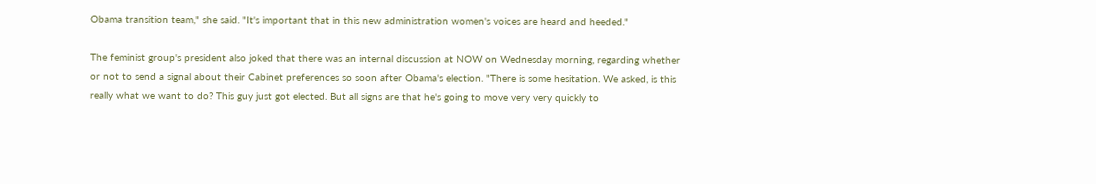Obama transition team," she said. "It's important that in this new administration women's voices are heard and heeded."

The feminist group's president also joked that there was an internal discussion at NOW on Wednesday morning, regarding whether or not to send a signal about their Cabinet preferences so soon after Obama's election. "There is some hesitation. We asked, is this really what we want to do? This guy just got elected. But all signs are that he's going to move very very quickly to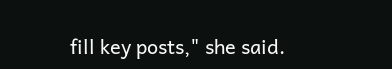fill key posts," she said.